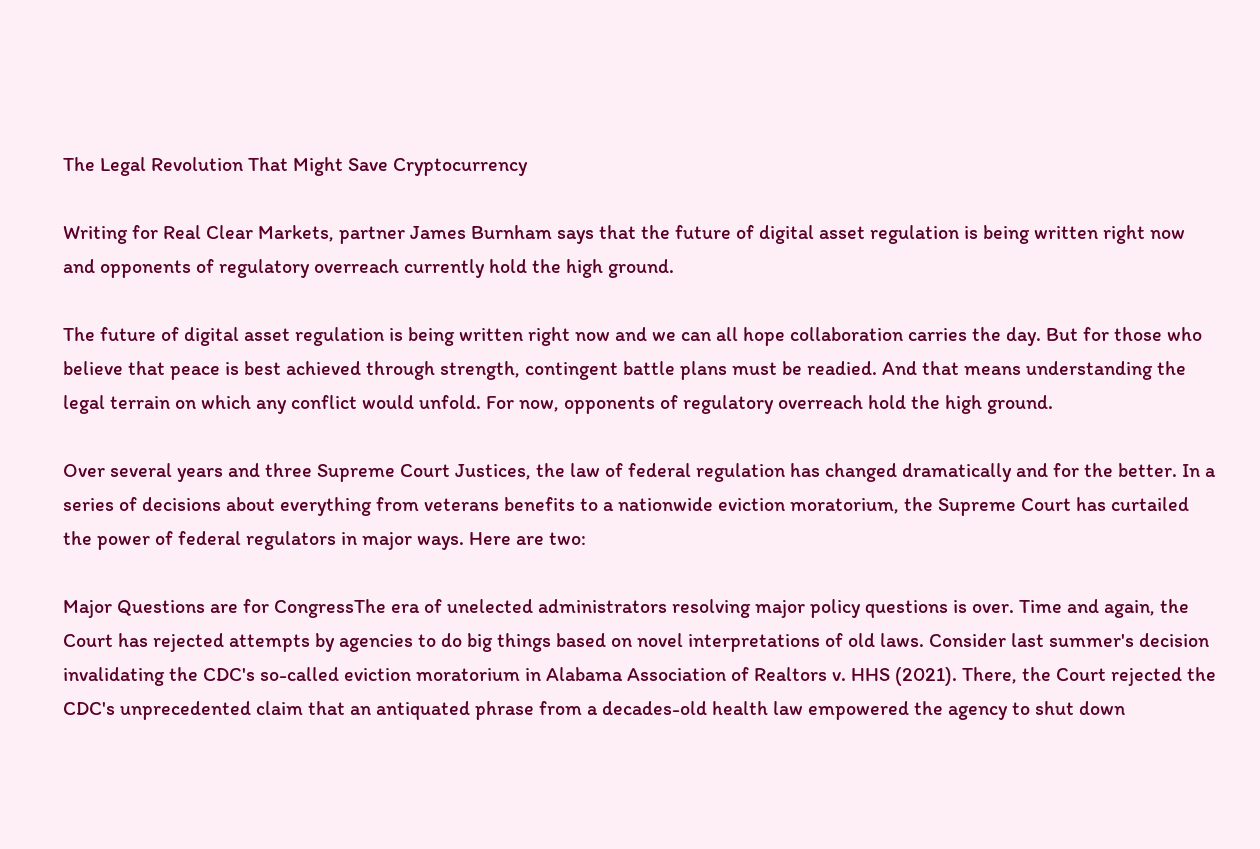The Legal Revolution That Might Save Cryptocurrency

Writing for Real Clear Markets, partner James Burnham says that the future of digital asset regulation is being written right now and opponents of regulatory overreach currently hold the high ground.

The future of digital asset regulation is being written right now and we can all hope collaboration carries the day. But for those who believe that peace is best achieved through strength, contingent battle plans must be readied. And that means understanding the legal terrain on which any conflict would unfold. For now, opponents of regulatory overreach hold the high ground.

Over several years and three Supreme Court Justices, the law of federal regulation has changed dramatically and for the better. In a series of decisions about everything from veterans benefits to a nationwide eviction moratorium, the Supreme Court has curtailed the power of federal regulators in major ways. Here are two:

Major Questions are for CongressThe era of unelected administrators resolving major policy questions is over. Time and again, the Court has rejected attempts by agencies to do big things based on novel interpretations of old laws. Consider last summer's decision invalidating the CDC's so-called eviction moratorium in Alabama Association of Realtors v. HHS (2021). There, the Court rejected the CDC's unprecedented claim that an antiquated phrase from a decades-old health law empowered the agency to shut down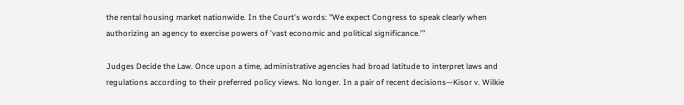the rental housing market nationwide. In the Court's words: "We expect Congress to speak clearly when authorizing an agency to exercise powers of 'vast economic and political significance.'"

Judges Decide the Law. Once upon a time, administrative agencies had broad latitude to interpret laws and regulations according to their preferred policy views. No longer. In a pair of recent decisions—Kisor v. Wilkie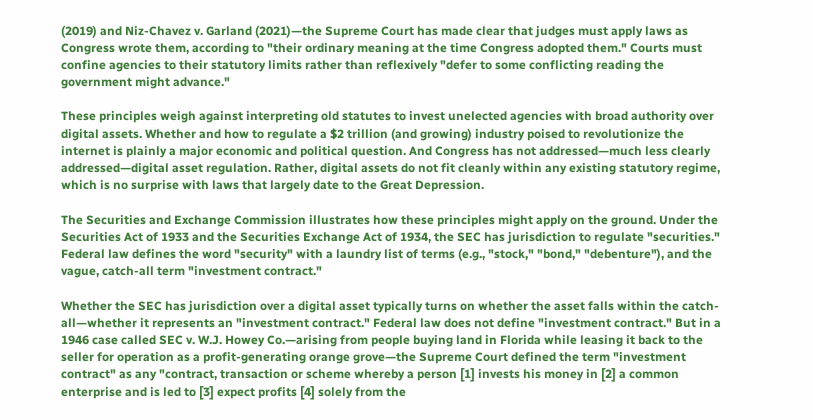(2019) and Niz-Chavez v. Garland (2021)—the Supreme Court has made clear that judges must apply laws as Congress wrote them, according to "their ordinary meaning at the time Congress adopted them." Courts must confine agencies to their statutory limits rather than reflexively "defer to some conflicting reading the government might advance."

These principles weigh against interpreting old statutes to invest unelected agencies with broad authority over digital assets. Whether and how to regulate a $2 trillion (and growing) industry poised to revolutionize the internet is plainly a major economic and political question. And Congress has not addressed—much less clearly addressed—digital asset regulation. Rather, digital assets do not fit cleanly within any existing statutory regime, which is no surprise with laws that largely date to the Great Depression.

The Securities and Exchange Commission illustrates how these principles might apply on the ground. Under the Securities Act of 1933 and the Securities Exchange Act of 1934, the SEC has jurisdiction to regulate "securities." Federal law defines the word "security" with a laundry list of terms (e.g., "stock," "bond," "debenture"), and the vague, catch-all term "investment contract."

Whether the SEC has jurisdiction over a digital asset typically turns on whether the asset falls within the catch-all—whether it represents an "investment contract." Federal law does not define "investment contract." But in a 1946 case called SEC v. W.J. Howey Co.—arising from people buying land in Florida while leasing it back to the seller for operation as a profit-generating orange grove—the Supreme Court defined the term "investment contract" as any "contract, transaction or scheme whereby a person [1] invests his money in [2] a common enterprise and is led to [3] expect profits [4] solely from the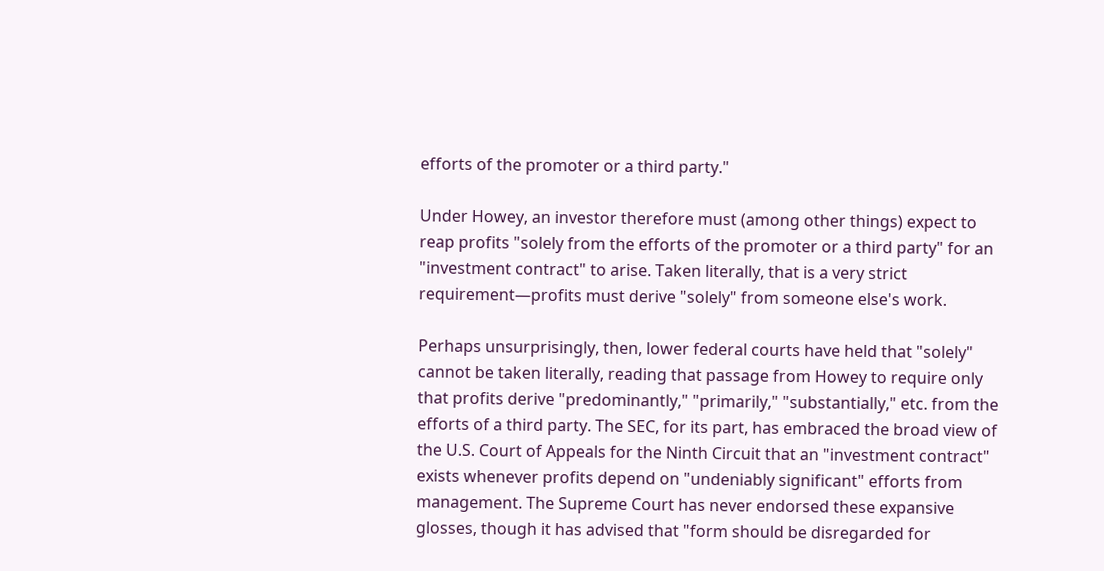efforts of the promoter or a third party."

Under Howey, an investor therefore must (among other things) expect to reap profits "solely from the efforts of the promoter or a third party" for an "investment contract" to arise. Taken literally, that is a very strict requirement—profits must derive "solely" from someone else's work.

Perhaps unsurprisingly, then, lower federal courts have held that "solely" cannot be taken literally, reading that passage from Howey to require only that profits derive "predominantly," "primarily," "substantially," etc. from the efforts of a third party. The SEC, for its part, has embraced the broad view of the U.S. Court of Appeals for the Ninth Circuit that an "investment contract" exists whenever profits depend on "undeniably significant" efforts from management. The Supreme Court has never endorsed these expansive glosses, though it has advised that "form should be disregarded for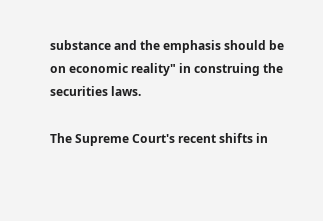substance and the emphasis should be on economic reality" in construing the securities laws.

The Supreme Court's recent shifts in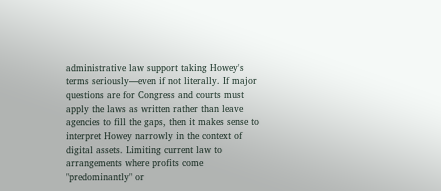administrative law support taking Howey's terms seriously—even if not literally. If major questions are for Congress and courts must apply the laws as written rather than leave agencies to fill the gaps, then it makes sense to interpret Howey narrowly in the context of digital assets. Limiting current law to arrangements where profits come "predominantly" or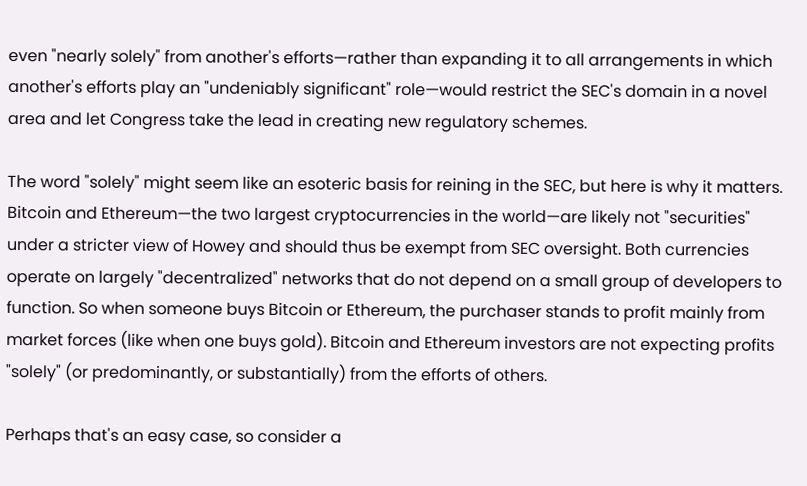even "nearly solely" from another's efforts—rather than expanding it to all arrangements in which another's efforts play an "undeniably significant" role—would restrict the SEC's domain in a novel area and let Congress take the lead in creating new regulatory schemes.

The word "solely" might seem like an esoteric basis for reining in the SEC, but here is why it matters. Bitcoin and Ethereum—the two largest cryptocurrencies in the world—are likely not "securities" under a stricter view of Howey and should thus be exempt from SEC oversight. Both currencies operate on largely "decentralized" networks that do not depend on a small group of developers to function. So when someone buys Bitcoin or Ethereum, the purchaser stands to profit mainly from market forces (like when one buys gold). Bitcoin and Ethereum investors are not expecting profits "solely" (or predominantly, or substantially) from the efforts of others.

Perhaps that's an easy case, so consider a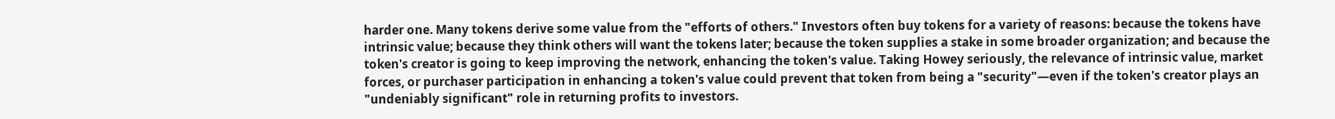harder one. Many tokens derive some value from the "efforts of others." Investors often buy tokens for a variety of reasons: because the tokens have intrinsic value; because they think others will want the tokens later; because the token supplies a stake in some broader organization; and because the token's creator is going to keep improving the network, enhancing the token's value. Taking Howey seriously, the relevance of intrinsic value, market forces, or purchaser participation in enhancing a token's value could prevent that token from being a "security"—even if the token's creator plays an "undeniably significant" role in returning profits to investors.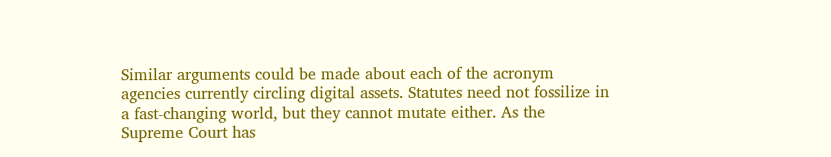Similar arguments could be made about each of the acronym agencies currently circling digital assets. Statutes need not fossilize in a fast-changing world, but they cannot mutate either. As the Supreme Court has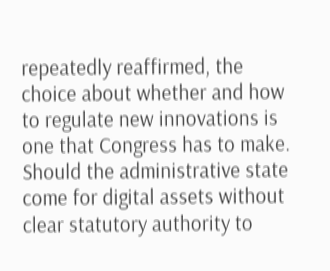repeatedly reaffirmed, the choice about whether and how to regulate new innovations is one that Congress has to make. Should the administrative state come for digital assets without clear statutory authority to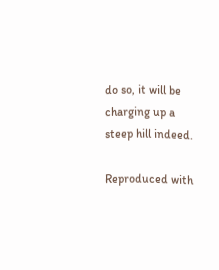do so, it will be charging up a steep hill indeed.

Reproduced with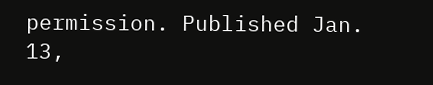permission. Published Jan. 13,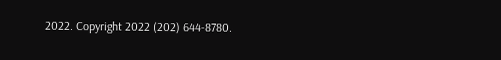2022. Copyright 2022 (202) 644-8780.